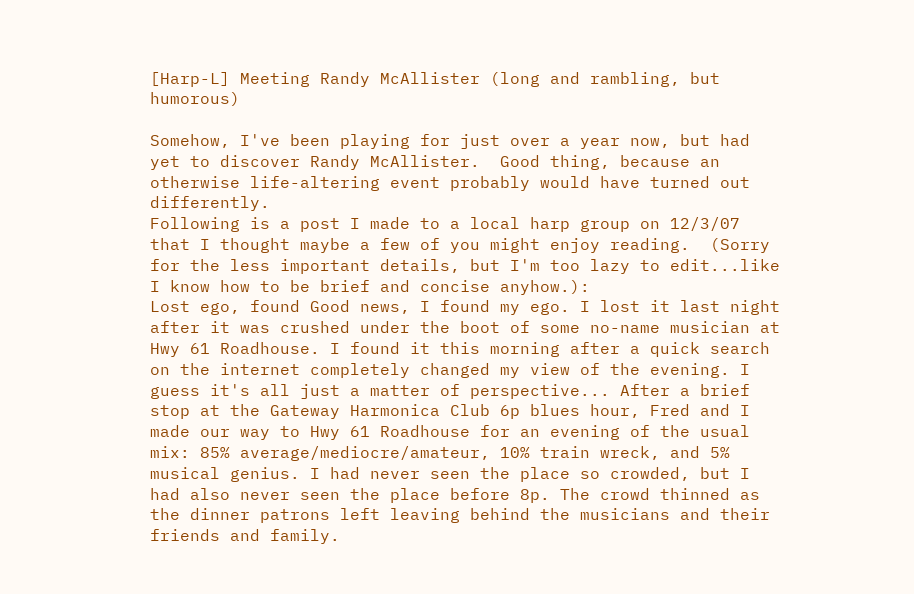[Harp-L] Meeting Randy McAllister (long and rambling, but humorous)

Somehow, I've been playing for just over a year now, but had yet to discover Randy McAllister.  Good thing, because an otherwise life-altering event probably would have turned out differently.
Following is a post I made to a local harp group on 12/3/07 that I thought maybe a few of you might enjoy reading.  (Sorry for the less important details, but I'm too lazy to edit...like I know how to be brief and concise anyhow.):
Lost ego, found Good news, I found my ego. I lost it last night after it was crushed under the boot of some no-name musician at Hwy 61 Roadhouse. I found it this morning after a quick search on the internet completely changed my view of the evening. I guess it's all just a matter of perspective... After a brief stop at the Gateway Harmonica Club 6p blues hour, Fred and I made our way to Hwy 61 Roadhouse for an evening of the usual mix: 85% average/mediocre/amateur, 10% train wreck, and 5% musical genius. I had never seen the place so crowded, but I had also never seen the place before 8p. The crowd thinned as the dinner patrons left leaving behind the musicians and their friends and family.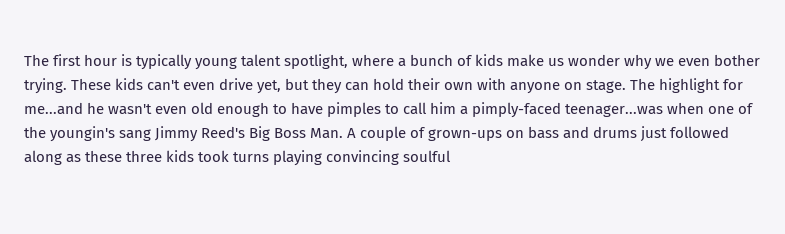The first hour is typically young talent spotlight, where a bunch of kids make us wonder why we even bother trying. These kids can't even drive yet, but they can hold their own with anyone on stage. The highlight for me...and he wasn't even old enough to have pimples to call him a pimply-faced teenager...was when one of the youngin's sang Jimmy Reed's Big Boss Man. A couple of grown-ups on bass and drums just followed along as these three kids took turns playing convincing soulful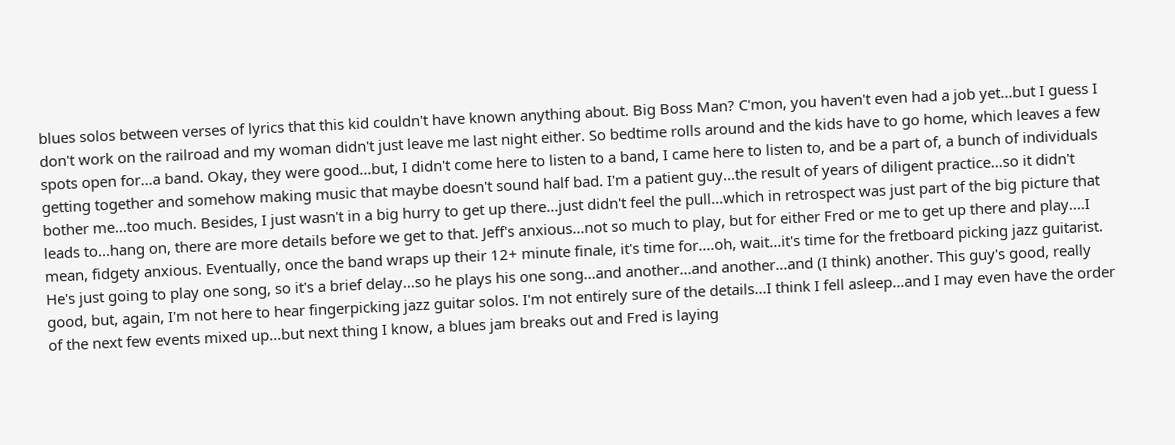blues solos between verses of lyrics that this kid couldn't have known anything about. Big Boss Man? C'mon, you haven't even had a job yet...but I guess I don't work on the railroad and my woman didn't just leave me last night either. So bedtime rolls around and the kids have to go home, which leaves a few spots open for...a band. Okay, they were good...but, I didn't come here to listen to a band, I came here to listen to, and be a part of, a bunch of individuals getting together and somehow making music that maybe doesn't sound half bad. I'm a patient guy...the result of years of diligent practice...so it didn't bother me...too much. Besides, I just wasn't in a big hurry to get up there...just didn't feel the pull...which in retrospect was just part of the big picture that leads to...hang on, there are more details before we get to that. Jeff's anxious...not so much to play, but for either Fred or me to get up there and play....I mean, fidgety anxious. Eventually, once the band wraps up their 12+ minute finale, it's time for....oh, wait...it's time for the fretboard picking jazz guitarist. He's just going to play one song, so it's a brief delay...so he plays his one song...and another...and another...and (I think) another. This guy's good, really good, but, again, I'm not here to hear fingerpicking jazz guitar solos. I'm not entirely sure of the details...I think I fell asleep...and I may even have the order of the next few events mixed up...but next thing I know, a blues jam breaks out and Fred is laying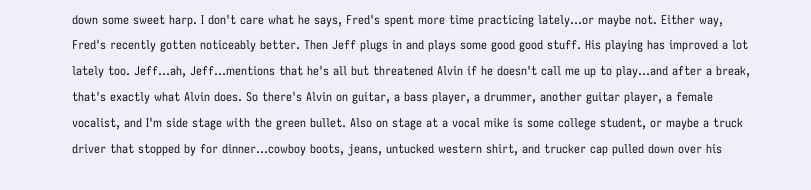down some sweet harp. I don't care what he says, Fred's spent more time practicing lately...or maybe not. Either way, Fred's recently gotten noticeably better. Then Jeff plugs in and plays some good good stuff. His playing has improved a lot lately too. Jeff...ah, Jeff...mentions that he's all but threatened Alvin if he doesn't call me up to play...and after a break, that's exactly what Alvin does. So there's Alvin on guitar, a bass player, a drummer, another guitar player, a female vocalist, and I'm side stage with the green bullet. Also on stage at a vocal mike is some college student, or maybe a truck driver that stopped by for dinner...cowboy boots, jeans, untucked western shirt, and trucker cap pulled down over his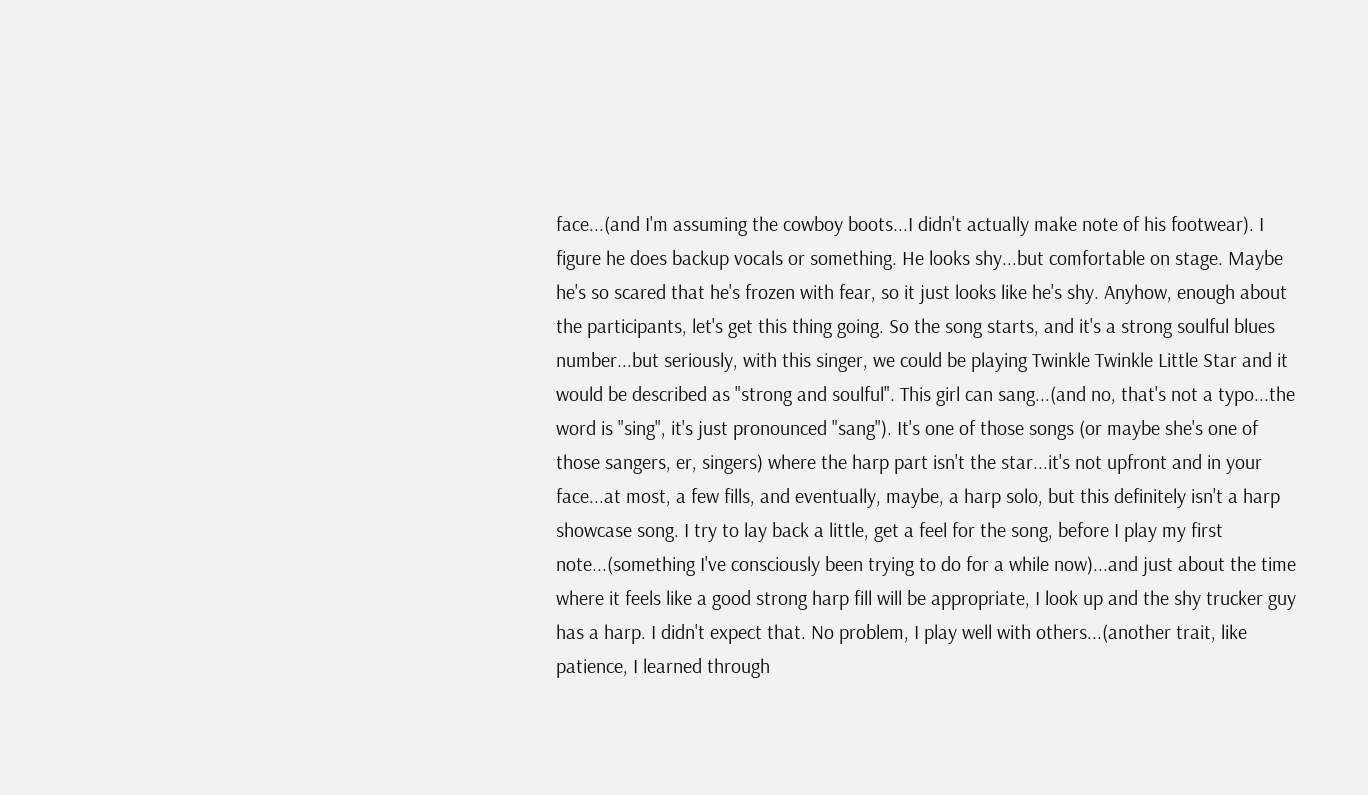face...(and I'm assuming the cowboy boots...I didn't actually make note of his footwear). I figure he does backup vocals or something. He looks shy...but comfortable on stage. Maybe he's so scared that he's frozen with fear, so it just looks like he's shy. Anyhow, enough about the participants, let's get this thing going. So the song starts, and it's a strong soulful blues number...but seriously, with this singer, we could be playing Twinkle Twinkle Little Star and it would be described as "strong and soulful". This girl can sang...(and no, that's not a typo...the word is "sing", it's just pronounced "sang"). It's one of those songs (or maybe she's one of those sangers, er, singers) where the harp part isn't the star...it's not upfront and in your face...at most, a few fills, and eventually, maybe, a harp solo, but this definitely isn't a harp showcase song. I try to lay back a little, get a feel for the song, before I play my first note...(something I've consciously been trying to do for a while now)...and just about the time where it feels like a good strong harp fill will be appropriate, I look up and the shy trucker guy has a harp. I didn't expect that. No problem, I play well with others...(another trait, like patience, I learned through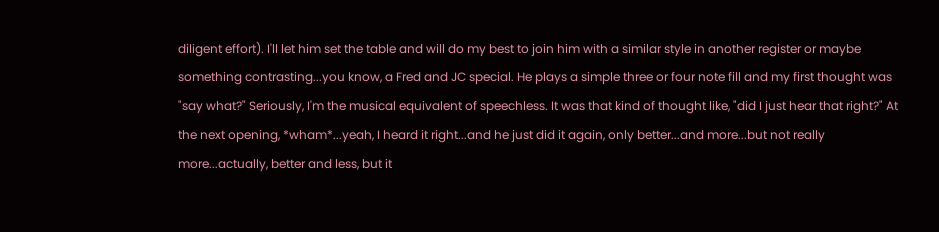diligent effort). I'll let him set the table and will do my best to join him with a similar style in another register or maybe something contrasting...you know, a Fred and JC special. He plays a simple three or four note fill and my first thought was "say what?" Seriously, I'm the musical equivalent of speechless. It was that kind of thought like, "did I just hear that right?" At the next opening, *wham*...yeah, I heard it right...and he just did it again, only better...and more...but not really more...actually, better and less, but it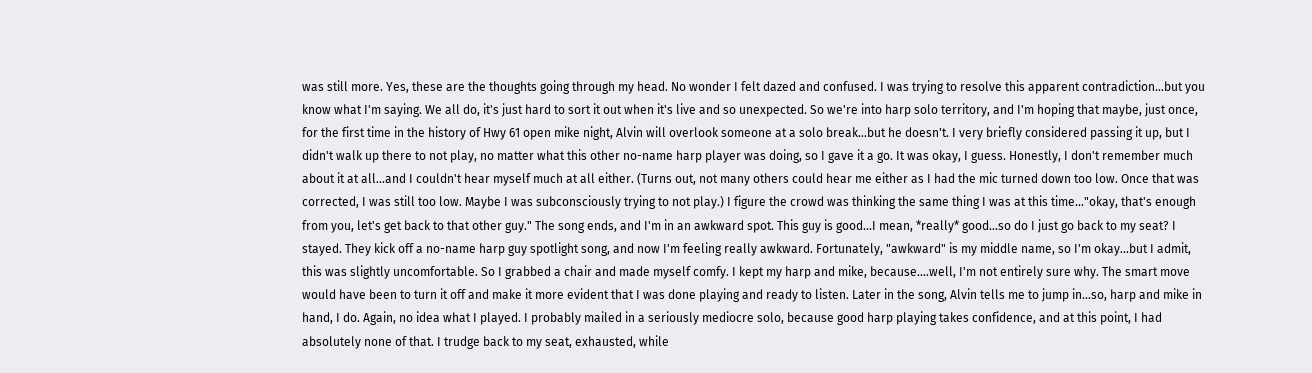was still more. Yes, these are the thoughts going through my head. No wonder I felt dazed and confused. I was trying to resolve this apparent contradiction...but you know what I'm saying. We all do, it's just hard to sort it out when it's live and so unexpected. So we're into harp solo territory, and I'm hoping that maybe, just once, for the first time in the history of Hwy 61 open mike night, Alvin will overlook someone at a solo break...but he doesn't. I very briefly considered passing it up, but I didn't walk up there to not play, no matter what this other no-name harp player was doing, so I gave it a go. It was okay, I guess. Honestly, I don't remember much about it at all...and I couldn't hear myself much at all either. (Turns out, not many others could hear me either as I had the mic turned down too low. Once that was corrected, I was still too low. Maybe I was subconsciously trying to not play.) I figure the crowd was thinking the same thing I was at this time..."okay, that's enough from you, let's get back to that other guy." The song ends, and I'm in an awkward spot. This guy is good...I mean, *really* good...so do I just go back to my seat? I stayed. They kick off a no-name harp guy spotlight song, and now I'm feeling really awkward. Fortunately, "awkward" is my middle name, so I'm okay...but I admit, this was slightly uncomfortable. So I grabbed a chair and made myself comfy. I kept my harp and mike, because....well, I'm not entirely sure why. The smart move would have been to turn it off and make it more evident that I was done playing and ready to listen. Later in the song, Alvin tells me to jump in...so, harp and mike in hand, I do. Again, no idea what I played. I probably mailed in a seriously mediocre solo, because good harp playing takes confidence, and at this point, I had absolutely none of that. I trudge back to my seat, exhausted, while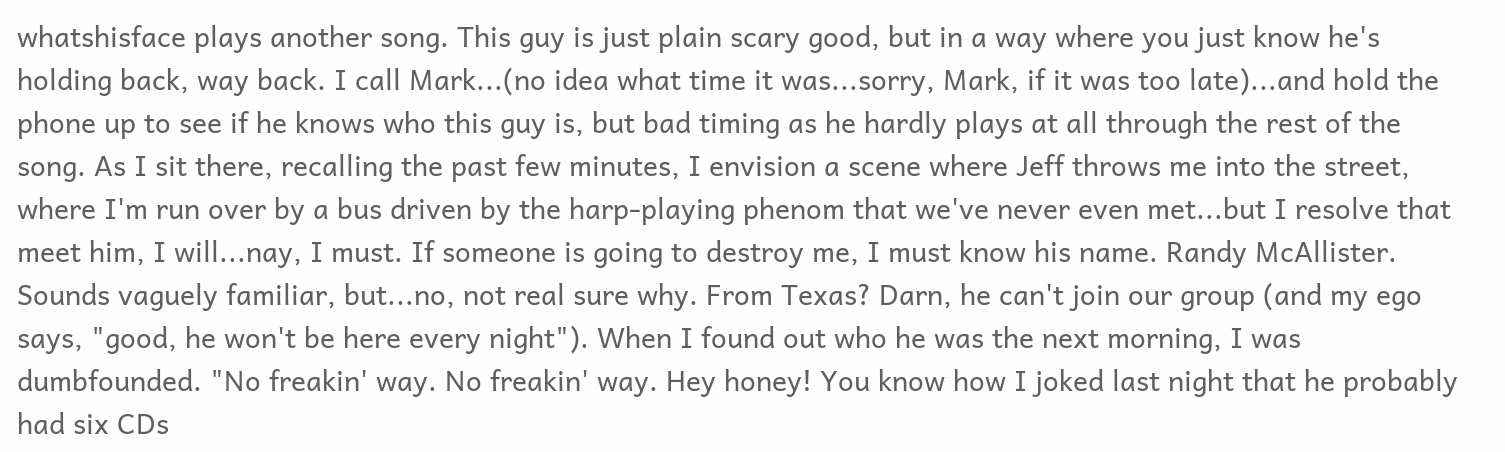whatshisface plays another song. This guy is just plain scary good, but in a way where you just know he's holding back, way back. I call Mark...(no idea what time it was...sorry, Mark, if it was too late)...and hold the phone up to see if he knows who this guy is, but bad timing as he hardly plays at all through the rest of the song. As I sit there, recalling the past few minutes, I envision a scene where Jeff throws me into the street, where I'm run over by a bus driven by the harp-playing phenom that we've never even met...but I resolve that meet him, I will...nay, I must. If someone is going to destroy me, I must know his name. Randy McAllister. Sounds vaguely familiar, but...no, not real sure why. From Texas? Darn, he can't join our group (and my ego says, "good, he won't be here every night"). When I found out who he was the next morning, I was dumbfounded. "No freakin' way. No freakin' way. Hey honey! You know how I joked last night that he probably had six CDs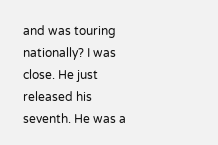and was touring nationally? I was close. He just released his seventh. He was a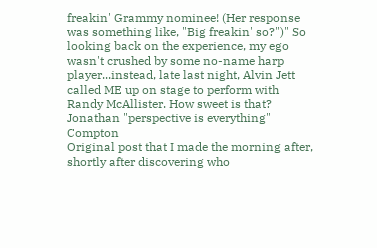freakin' Grammy nominee! (Her response was something like, "Big freakin' so?")" So looking back on the experience, my ego wasn't crushed by some no-name harp player...instead, late last night, Alvin Jett called ME up on stage to perform with Randy McAllister. How sweet is that? Jonathan "perspective is everything" Compton
Original post that I made the morning after, shortly after discovering who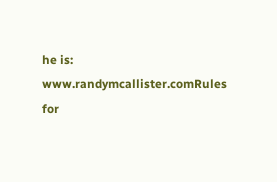he is:
www.randymcallister.comRules for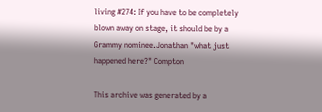living #274: If you have to be completely blown away on stage, it should be by a Grammy nominee.Jonathan "what just happened here?" Compton

This archive was generated by a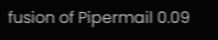fusion of Pipermail 0.09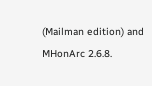(Mailman edition) and MHonArc 2.6.8.